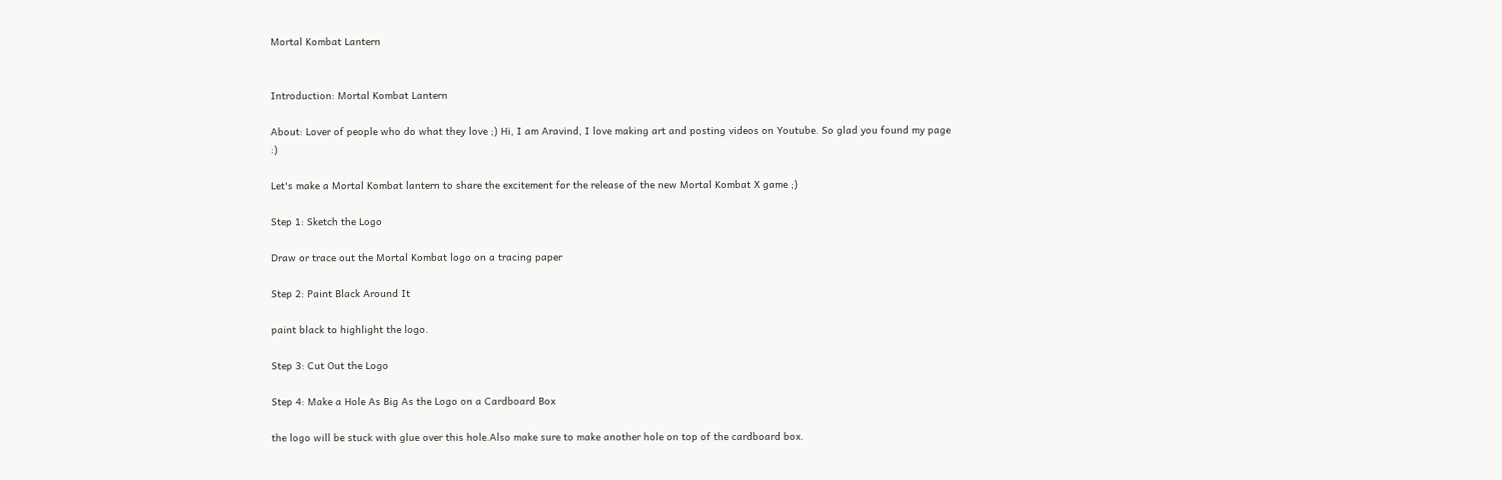Mortal Kombat Lantern


Introduction: Mortal Kombat Lantern

About: Lover of people who do what they love ;) Hi, I am Aravind, I love making art and posting videos on Youtube. So glad you found my page :)

Let's make a Mortal Kombat lantern to share the excitement for the release of the new Mortal Kombat X game ;)

Step 1: Sketch the Logo

Draw or trace out the Mortal Kombat logo on a tracing paper

Step 2: Paint Black Around It

paint black to highlight the logo.

Step 3: Cut Out the Logo

Step 4: Make a Hole As Big As the Logo on a Cardboard Box

the logo will be stuck with glue over this hole.Also make sure to make another hole on top of the cardboard box.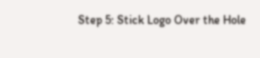Step 5: Stick Logo Over the Hole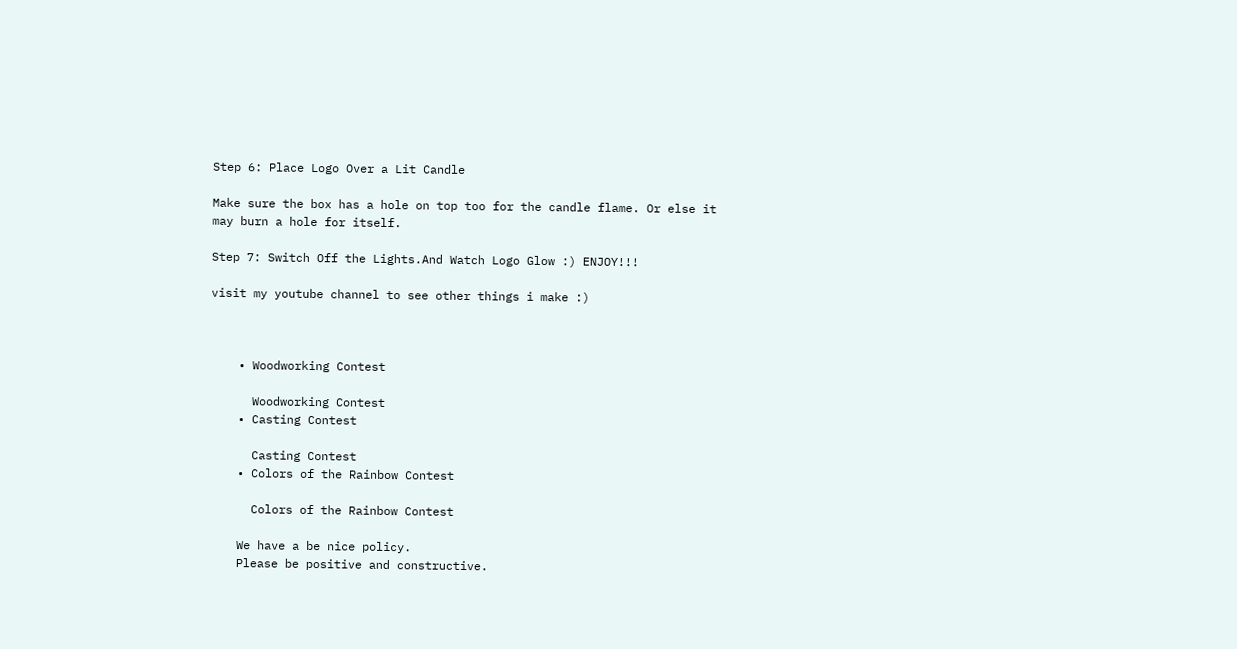Step 6: Place Logo Over a Lit Candle

Make sure the box has a hole on top too for the candle flame. Or else it may burn a hole for itself.

Step 7: Switch Off the Lights.And Watch Logo Glow :) ENJOY!!!

visit my youtube channel to see other things i make :)



    • Woodworking Contest

      Woodworking Contest
    • Casting Contest

      Casting Contest
    • Colors of the Rainbow Contest

      Colors of the Rainbow Contest

    We have a be nice policy.
    Please be positive and constructive.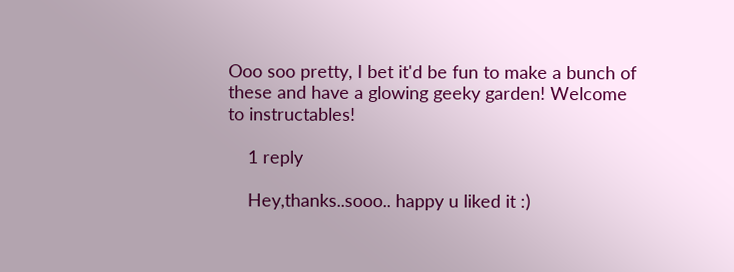Ooo soo pretty, I bet it'd be fun to make a bunch of these and have a glowing geeky garden! Welcome to instructables!

    1 reply

    Hey,thanks..sooo.. happy u liked it :)